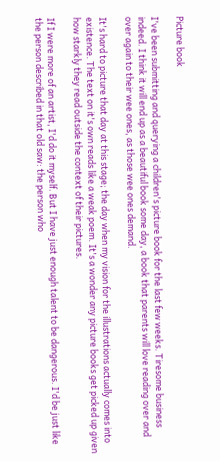Picture book

I've been submitting and querying a children's picture book for the last few weeks. Tiresome business indeed. I think it will end up as a beautiful book some day, a book that parents will love reading over and over again to their wee ones, as those wee ones demand.

It's hard to picture that day at this stage; the day when my vision for the illustrations actually comes into existence. The text on it's own reads like a weak poem. It's a wonder any picture books get picked up given how starkly they read outside the context of their pictures.

If I were more of an artist, I'd do it myself. But I have just enough talent to be dangerous. I'd be just like the person described in that old saw: the person who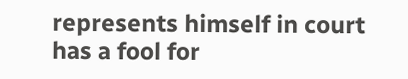represents himself in court has a fool for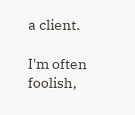a client.

I'm often foolish,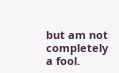but am not completely a fool.